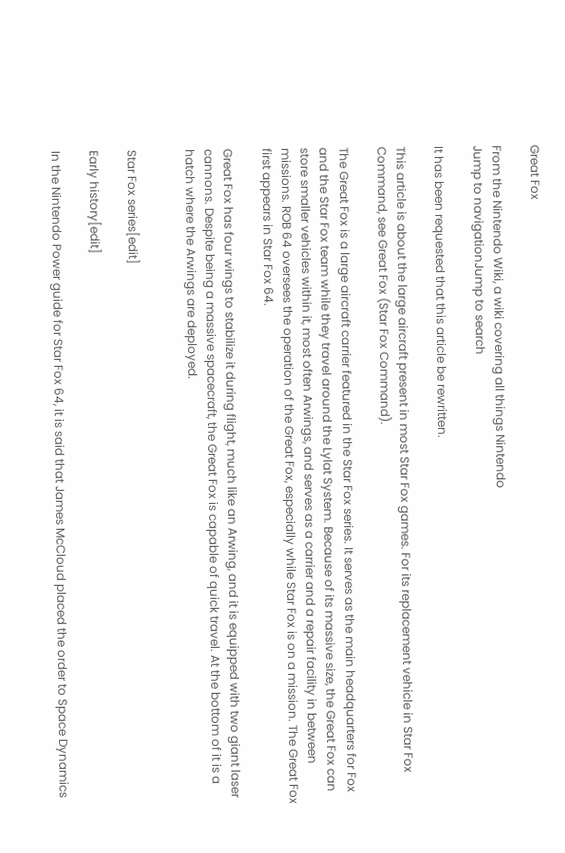Great Fox

From the Nintendo Wiki, a wiki covering all things Nintendo
Jump to navigationJump to search

It has been requested that this article be rewritten.

This article is about the large aircraft present in most Star Fox games. For its replacement vehicle in Star Fox Command, see Great Fox (Star Fox Command).

The Great Fox is a large aircraft carrier featured in the Star Fox series. It serves as the main headquarters for Fox and the Star Fox team while they travel around the Lylat System. Because of its massive size, the Great Fox can store smaller vehicles within it, most often Arwings, and serves as a carrier and a repair facility in between missions. ROB 64 oversees the operation of the Great Fox, especially while Star Fox is on a mission. The Great Fox first appears in Star Fox 64.

Great Fox has four wings to stabilize it during flight, much like an Arwing, and it is equipped with two giant laser cannons. Despite being a massive spacecraft, the Great Fox is capable of quick travel. At the bottom of it is a hatch where the Arwings are deployed.


Star Fox series[edit]

Early history[edit]

In the Nintendo Power guide for Star Fox 64, it is said that James McCloud placed the order to Space Dynamics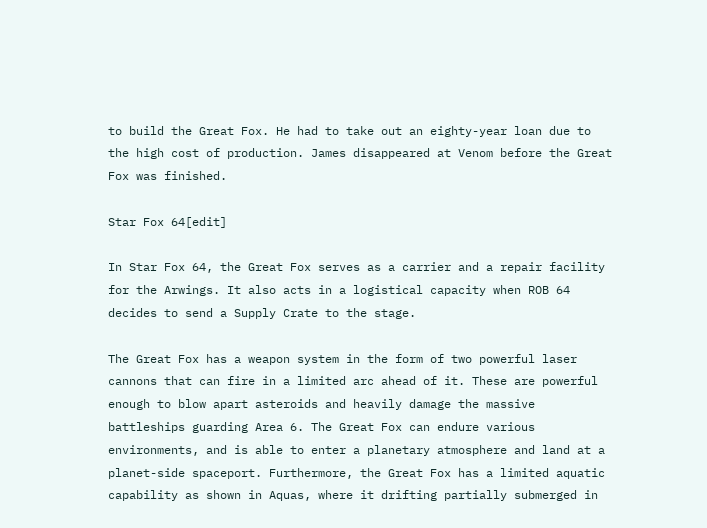to build the Great Fox. He had to take out an eighty-year loan due to the high cost of production. James disappeared at Venom before the Great Fox was finished.

Star Fox 64[edit]

In Star Fox 64, the Great Fox serves as a carrier and a repair facility for the Arwings. It also acts in a logistical capacity when ROB 64 decides to send a Supply Crate to the stage.

The Great Fox has a weapon system in the form of two powerful laser cannons that can fire in a limited arc ahead of it. These are powerful enough to blow apart asteroids and heavily damage the massive battleships guarding Area 6. The Great Fox can endure various environments, and is able to enter a planetary atmosphere and land at a planet-side spaceport. Furthermore, the Great Fox has a limited aquatic capability as shown in Aquas, where it drifting partially submerged in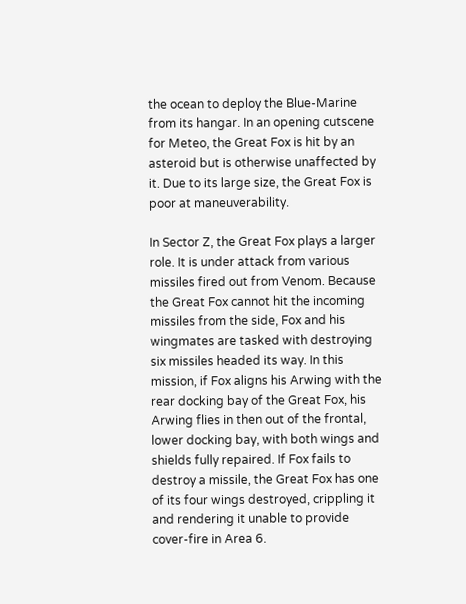the ocean to deploy the Blue-Marine from its hangar. In an opening cutscene for Meteo, the Great Fox is hit by an asteroid but is otherwise unaffected by it. Due to its large size, the Great Fox is poor at maneuverability.

In Sector Z, the Great Fox plays a larger role. It is under attack from various missiles fired out from Venom. Because the Great Fox cannot hit the incoming missiles from the side, Fox and his wingmates are tasked with destroying six missiles headed its way. In this mission, if Fox aligns his Arwing with the rear docking bay of the Great Fox, his Arwing flies in then out of the frontal, lower docking bay, with both wings and shields fully repaired. If Fox fails to destroy a missile, the Great Fox has one of its four wings destroyed, crippling it and rendering it unable to provide cover-fire in Area 6.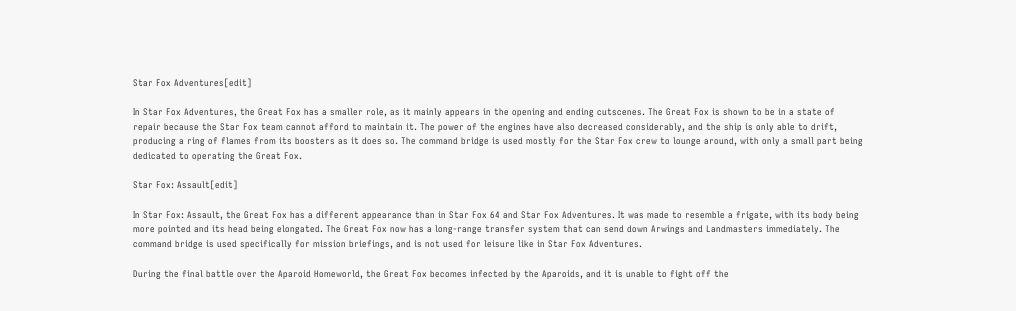Star Fox Adventures[edit]

In Star Fox Adventures, the Great Fox has a smaller role, as it mainly appears in the opening and ending cutscenes. The Great Fox is shown to be in a state of repair because the Star Fox team cannot afford to maintain it. The power of the engines have also decreased considerably, and the ship is only able to drift, producing a ring of flames from its boosters as it does so. The command bridge is used mostly for the Star Fox crew to lounge around, with only a small part being dedicated to operating the Great Fox.

Star Fox: Assault[edit]

In Star Fox: Assault, the Great Fox has a different appearance than in Star Fox 64 and Star Fox Adventures. It was made to resemble a frigate, with its body being more pointed and its head being elongated. The Great Fox now has a long-range transfer system that can send down Arwings and Landmasters immediately. The command bridge is used specifically for mission briefings, and is not used for leisure like in Star Fox Adventures.

During the final battle over the Aparoid Homeworld, the Great Fox becomes infected by the Aparoids, and it is unable to fight off the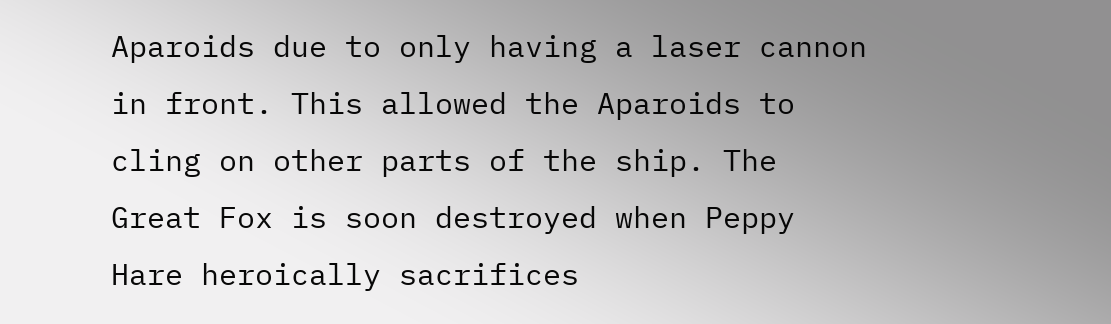Aparoids due to only having a laser cannon in front. This allowed the Aparoids to cling on other parts of the ship. The Great Fox is soon destroyed when Peppy Hare heroically sacrifices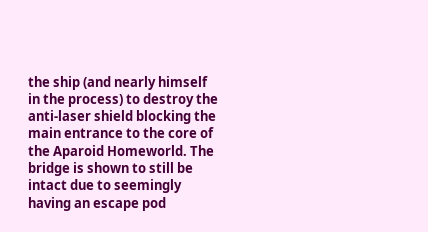the ship (and nearly himself in the process) to destroy the anti-laser shield blocking the main entrance to the core of the Aparoid Homeworld. The bridge is shown to still be intact due to seemingly having an escape pod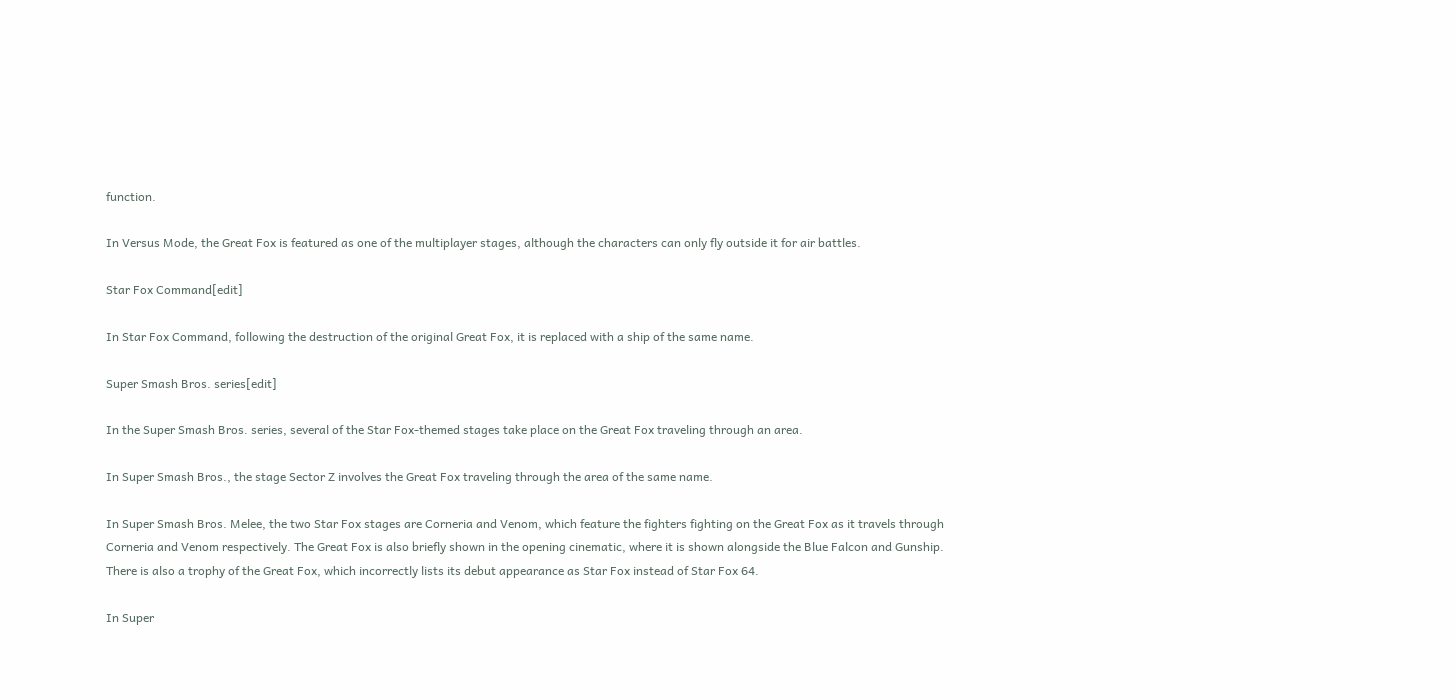function.

In Versus Mode, the Great Fox is featured as one of the multiplayer stages, although the characters can only fly outside it for air battles.

Star Fox Command[edit]

In Star Fox Command, following the destruction of the original Great Fox, it is replaced with a ship of the same name.

Super Smash Bros. series[edit]

In the Super Smash Bros. series, several of the Star Fox-themed stages take place on the Great Fox traveling through an area.

In Super Smash Bros., the stage Sector Z involves the Great Fox traveling through the area of the same name.

In Super Smash Bros. Melee, the two Star Fox stages are Corneria and Venom, which feature the fighters fighting on the Great Fox as it travels through Corneria and Venom respectively. The Great Fox is also briefly shown in the opening cinematic, where it is shown alongside the Blue Falcon and Gunship. There is also a trophy of the Great Fox, which incorrectly lists its debut appearance as Star Fox instead of Star Fox 64.

In Super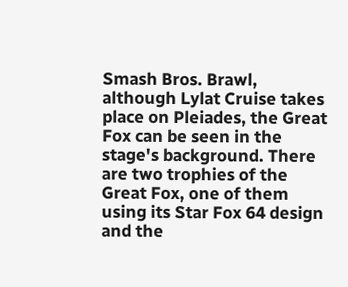Smash Bros. Brawl, although Lylat Cruise takes place on Pleiades, the Great Fox can be seen in the stage's background. There are two trophies of the Great Fox, one of them using its Star Fox 64 design and the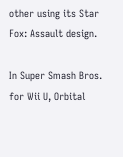other using its Star Fox: Assault design.

In Super Smash Bros. for Wii U, Orbital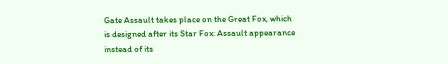Gate Assault takes place on the Great Fox, which is designed after its Star Fox: Assault appearance instead of its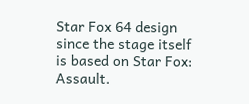Star Fox 64 design since the stage itself is based on Star Fox: Assault.